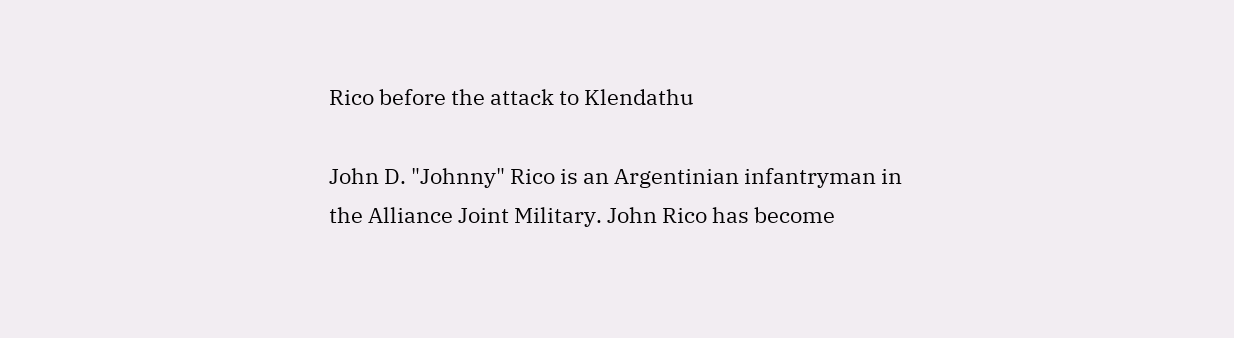Rico before the attack to Klendathu

John D. "Johnny" Rico is an Argentinian infantryman in the Alliance Joint Military. John Rico has become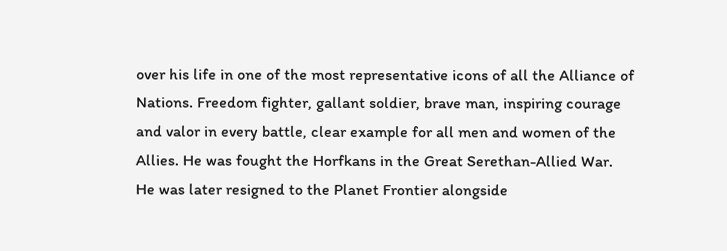over his life in one of the most representative icons of all the Alliance of Nations. Freedom fighter, gallant soldier, brave man, inspiring courage and valor in every battle, clear example for all men and women of the Allies. He was fought the Horfkans in the Great Serethan-Allied War. He was later resigned to the Planet Frontier alongside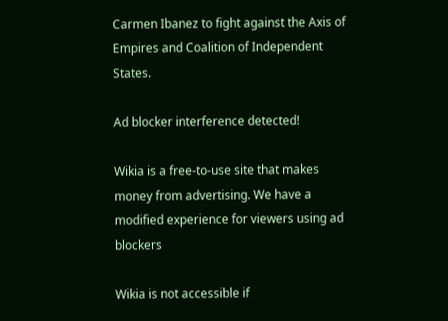Carmen Ibanez to fight against the Axis of Empires and Coalition of Independent States.

Ad blocker interference detected!

Wikia is a free-to-use site that makes money from advertising. We have a modified experience for viewers using ad blockers

Wikia is not accessible if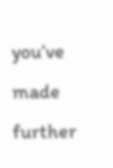you’ve made further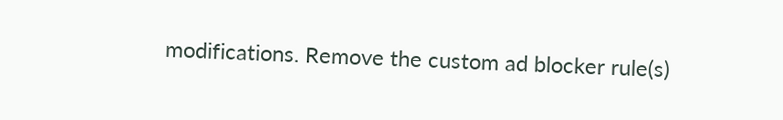modifications. Remove the custom ad blocker rule(s)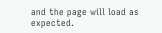and the page will load as expected.